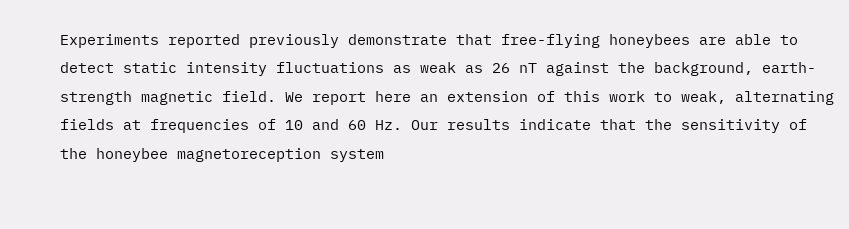Experiments reported previously demonstrate that free-flying honeybees are able to detect static intensity fluctuations as weak as 26 nT against the background, earth-strength magnetic field. We report here an extension of this work to weak, alternating fields at frequencies of 10 and 60 Hz. Our results indicate that the sensitivity of the honeybee magnetoreception system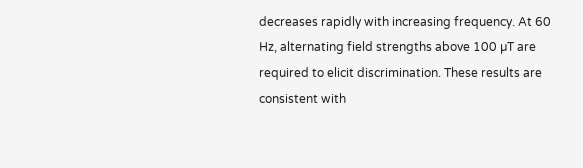decreases rapidly with increasing frequency. At 60 Hz, alternating field strengths above 100 µT are required to elicit discrimination. These results are consistent with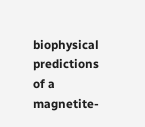biophysical predictions of a magnetite-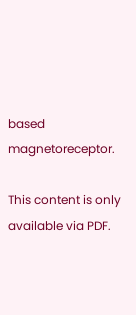based magnetoreceptor.

This content is only available via PDF.